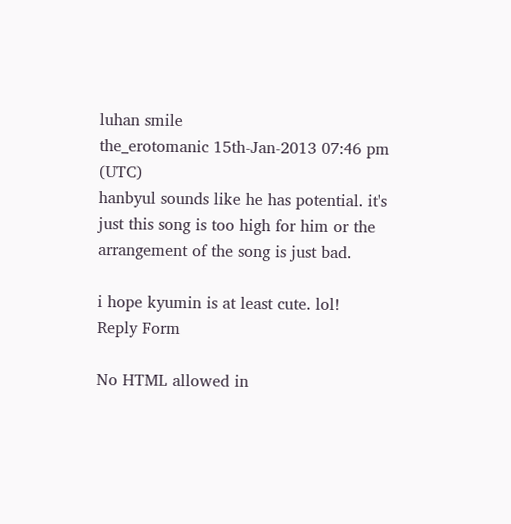luhan smile
the_erotomanic 15th-Jan-2013 07:46 pm (UTC)
hanbyul sounds like he has potential. it's just this song is too high for him or the arrangement of the song is just bad.

i hope kyumin is at least cute. lol!
Reply Form

No HTML allowed in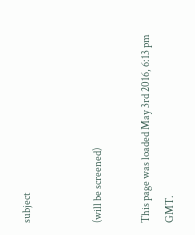subject


(will be screened)

This page was loaded May 3rd 2016, 6:13 pm GMT.